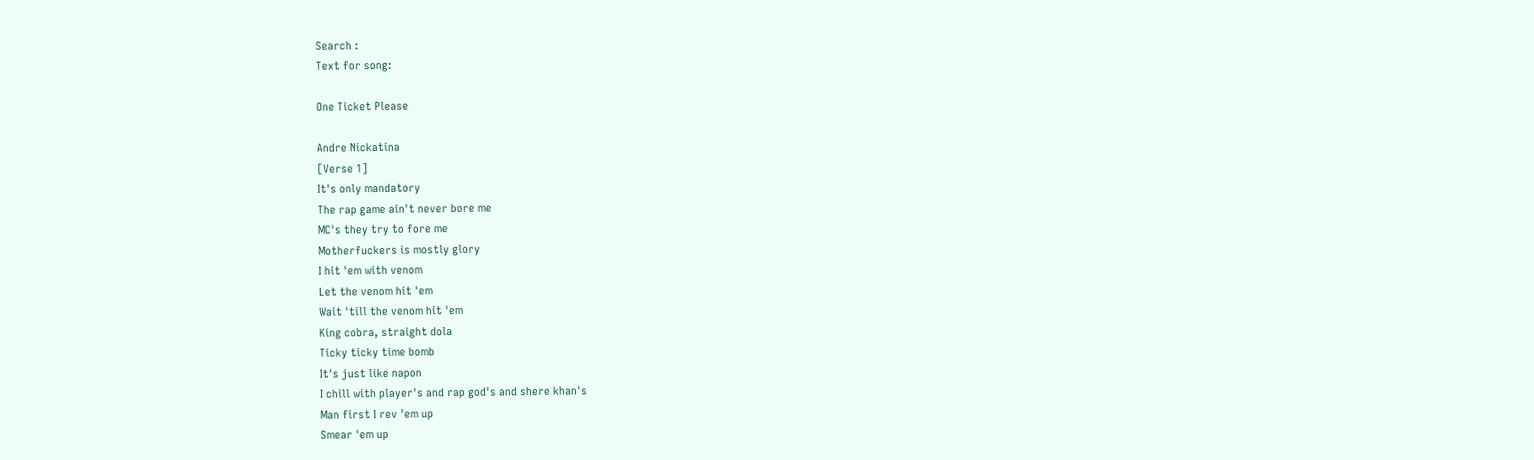Search :
Text for song:

One Ticket Please

Andre Nickatina
[Verse 1]
It's only mandatory
The rap game ain't never bore me
MC's they try to fore me
Motherfuckers is mostly glory
I hit 'em with venom
Let the venom hit 'em
Wait 'till the venom hit 'em
King cobra, straight dola
Ticky ticky time bomb
It's just like napon
I chill with player's and rap god's and shere khan's
Man first I rev 'em up
Smear 'em up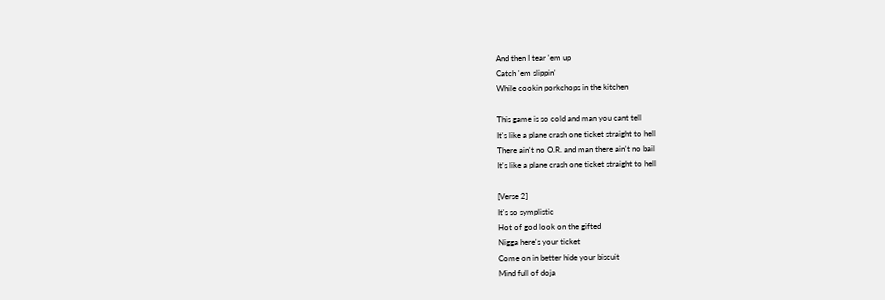And then I tear 'em up
Catch 'em slippin'
While cookin porkchops in the kitchen

This game is so cold and man you cant tell
It's like a plane crash one ticket straight to hell
There ain't no O.R. and man there ain't no bail
It's like a plane crash one ticket straight to hell

[Verse 2]
It's so symplistic
Hot of god look on the gifted
Nigga here's your ticket
Come on in better hide your biscuit
Mind full of doja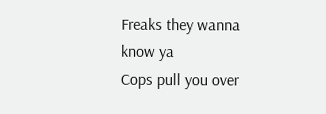Freaks they wanna know ya
Cops pull you over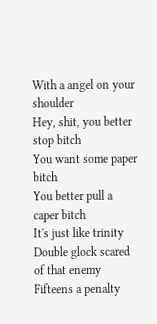With a angel on your shoulder
Hey, shit, you better stop bitch
You want some paper bitch
You better pull a caper bitch
It's just like trinity
Double glock scared of that enemy
Fifteens a penalty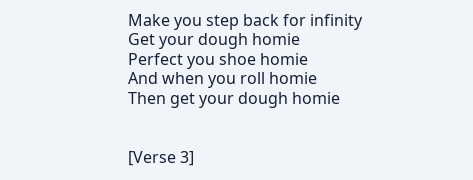Make you step back for infinity
Get your dough homie
Perfect you shoe homie
And when you roll homie
Then get your dough homie


[Verse 3]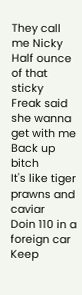They call me Nicky
Half ounce of that sticky
Freak said she wanna get with me
Back up bitch
It's like tiger prawns and caviar
Doin 110 in a foreign car
Keep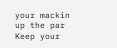your mackin up the par
Keep your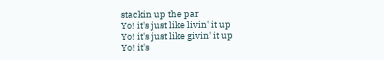stackin up the par
Yo! it's just like livin' it up
Yo! it's just like givin' it up
Yo! it's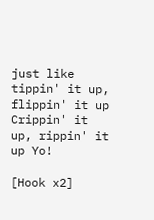just like tippin' it up, flippin' it up
Crippin' it up, rippin' it up Yo!

[Hook x2]